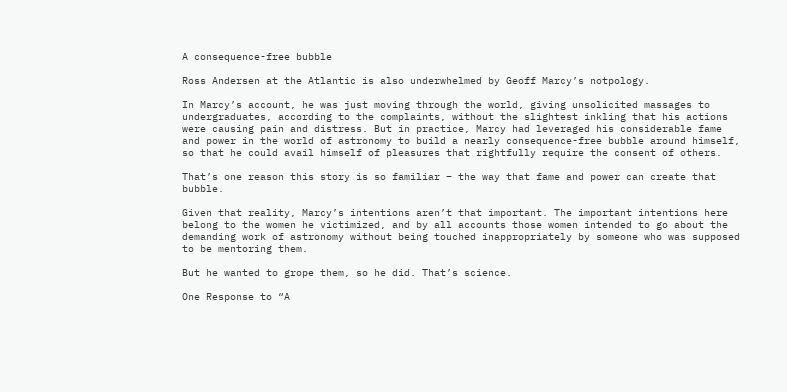A consequence-free bubble

Ross Andersen at the Atlantic is also underwhelmed by Geoff Marcy’s notpology.

In Marcy’s account, he was just moving through the world, giving unsolicited massages to undergraduates, according to the complaints, without the slightest inkling that his actions were causing pain and distress. But in practice, Marcy had leveraged his considerable fame and power in the world of astronomy to build a nearly consequence-free bubble around himself, so that he could avail himself of pleasures that rightfully require the consent of others.

That’s one reason this story is so familiar – the way that fame and power can create that bubble.

Given that reality, Marcy’s intentions aren’t that important. The important intentions here belong to the women he victimized, and by all accounts those women intended to go about the demanding work of astronomy without being touched inappropriately by someone who was supposed to be mentoring them.

But he wanted to grope them, so he did. That’s science.

One Response to “A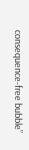consequence-free bubble”